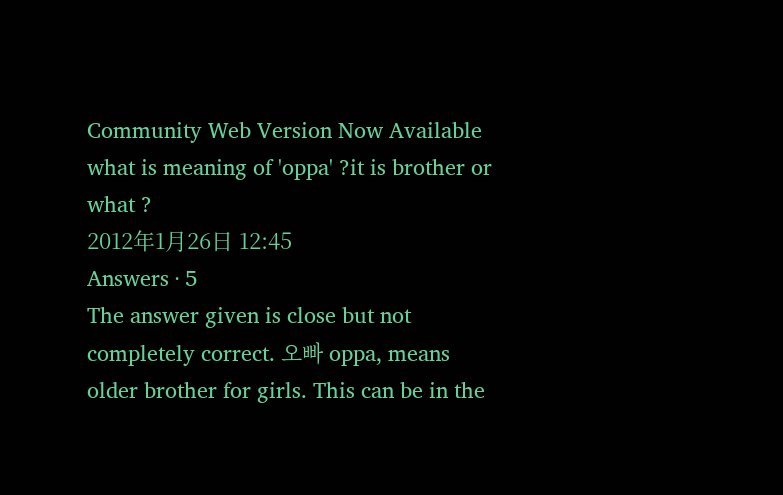Community Web Version Now Available
what is meaning of 'oppa' ?it is brother or what ?
2012年1月26日 12:45
Answers · 5
The answer given is close but not completely correct. 오빠 oppa, means older brother for girls. This can be in the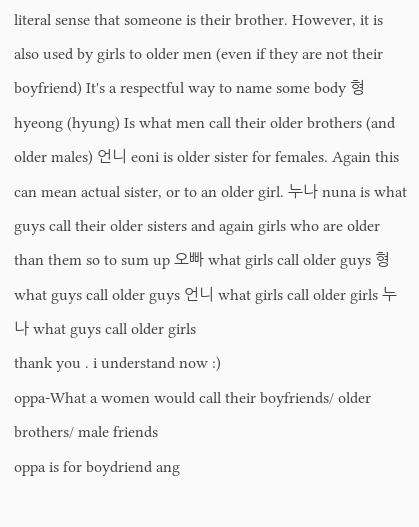literal sense that someone is their brother. However, it is also used by girls to older men (even if they are not their boyfriend) It's a respectful way to name some body 형 hyeong (hyung) Is what men call their older brothers (and older males) 언니 eoni is older sister for females. Again this can mean actual sister, or to an older girl. 누나 nuna is what guys call their older sisters and again girls who are older than them so to sum up 오빠 what girls call older guys 형 what guys call older guys 언니 what girls call older girls 누나 what guys call older girls
thank you . i understand now :)
oppa-What a women would call their boyfriends/ older brothers/ male friends
oppa is for boydriend ang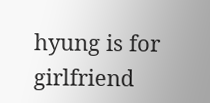hyung is for girlfriend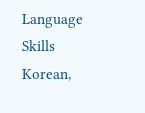Language Skills
Korean,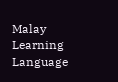Malay
Learning Language